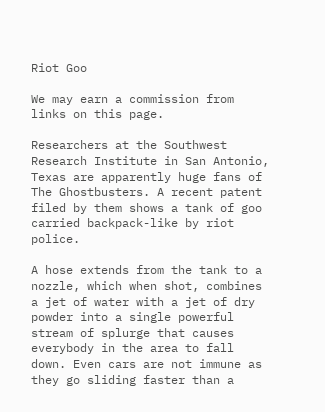Riot Goo

We may earn a commission from links on this page.

Researchers at the Southwest Research Institute in San Antonio, Texas are apparently huge fans of The Ghostbusters. A recent patent filed by them shows a tank of goo carried backpack-like by riot police.

A hose extends from the tank to a nozzle, which when shot, combines a jet of water with a jet of dry powder into a single powerful stream of splurge that causes everybody in the area to fall down. Even cars are not immune as they go sliding faster than a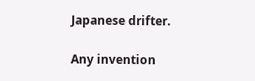Japanese drifter.

Any invention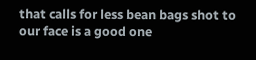that calls for less bean bags shot to our face is a good one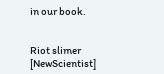in our book.


Riot slimer [NewScientist]